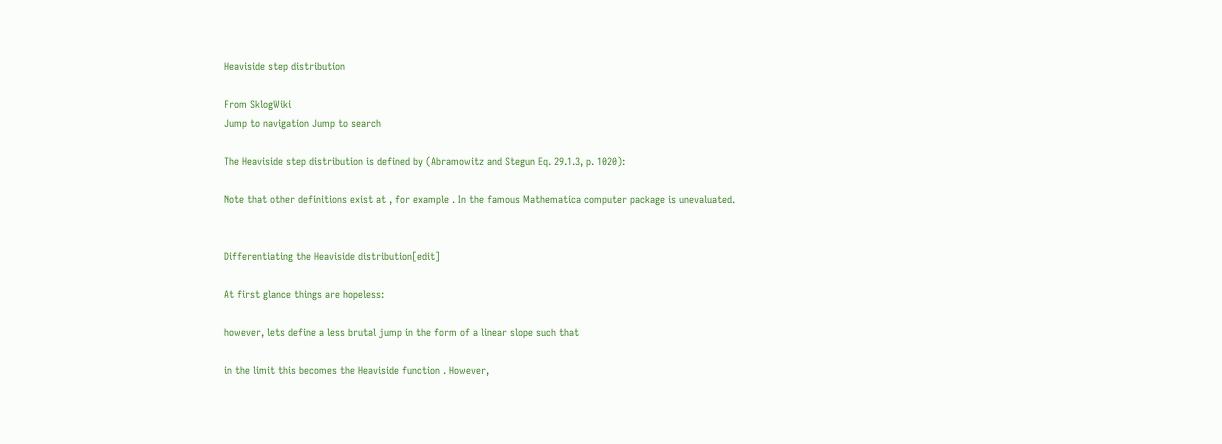Heaviside step distribution

From SklogWiki
Jump to navigation Jump to search

The Heaviside step distribution is defined by (Abramowitz and Stegun Eq. 29.1.3, p. 1020):

Note that other definitions exist at , for example . In the famous Mathematica computer package is unevaluated.


Differentiating the Heaviside distribution[edit]

At first glance things are hopeless:

however, lets define a less brutal jump in the form of a linear slope such that

in the limit this becomes the Heaviside function . However,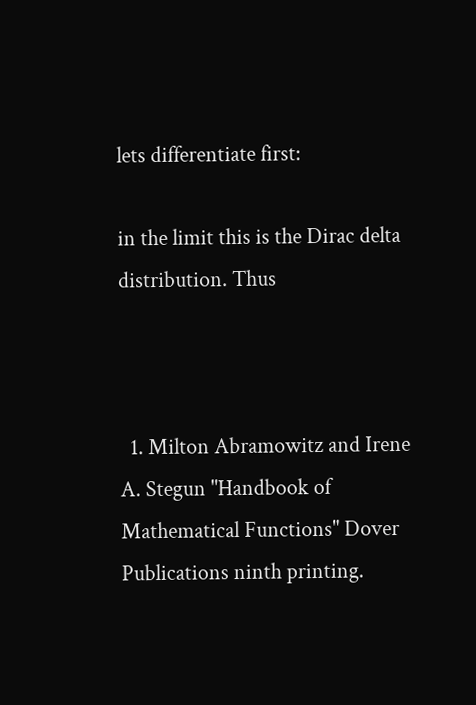lets differentiate first:

in the limit this is the Dirac delta distribution. Thus



  1. Milton Abramowitz and Irene A. Stegun "Handbook of Mathematical Functions" Dover Publications ninth printing.